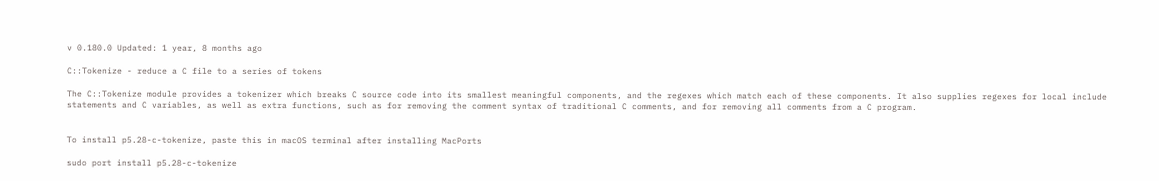v 0.180.0 Updated: 1 year, 8 months ago

C::Tokenize - reduce a C file to a series of tokens

The C::Tokenize module provides a tokenizer which breaks C source code into its smallest meaningful components, and the regexes which match each of these components. It also supplies regexes for local include statements and C variables, as well as extra functions, such as for removing the comment syntax of traditional C comments, and for removing all comments from a C program.


To install p5.28-c-tokenize, paste this in macOS terminal after installing MacPorts

sudo port install p5.28-c-tokenize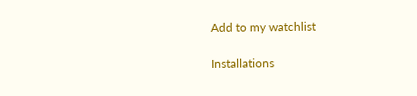Add to my watchlist

Installations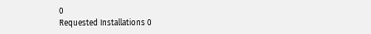0
Requested Installations 0